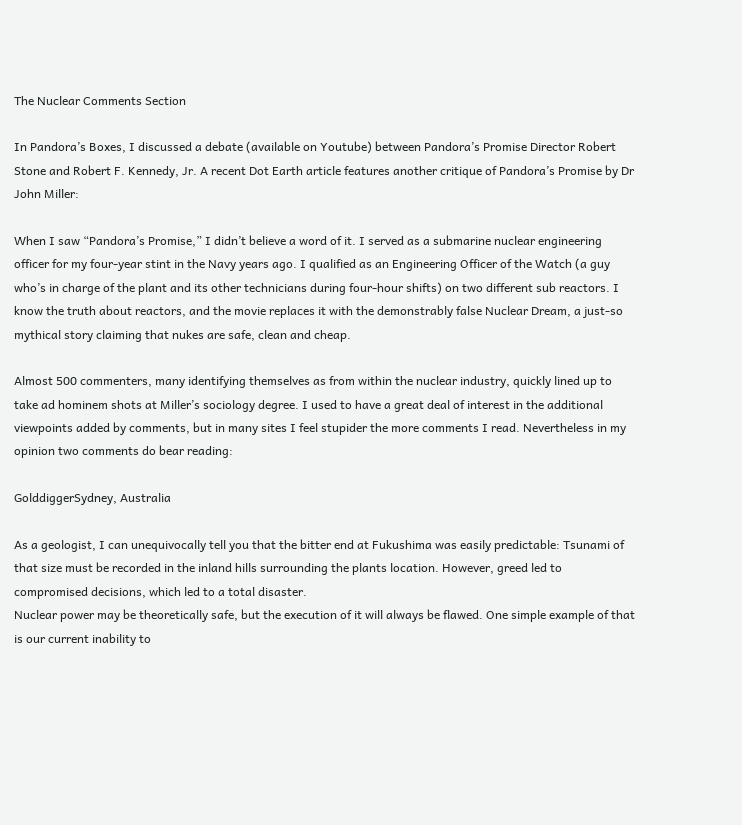The Nuclear Comments Section

In Pandora’s Boxes, I discussed a debate (available on Youtube) between Pandora’s Promise Director Robert Stone and Robert F. Kennedy, Jr. A recent Dot Earth article features another critique of Pandora’s Promise by Dr John Miller:

When I saw “Pandora’s Promise,” I didn’t believe a word of it. I served as a submarine nuclear engineering officer for my four-year stint in the Navy years ago. I qualified as an Engineering Officer of the Watch (a guy who’s in charge of the plant and its other technicians during four-hour shifts) on two different sub reactors. I know the truth about reactors, and the movie replaces it with the demonstrably false Nuclear Dream, a just-so mythical story claiming that nukes are safe, clean and cheap.

Almost 500 commenters, many identifying themselves as from within the nuclear industry, quickly lined up to take ad hominem shots at Miller’s sociology degree. I used to have a great deal of interest in the additional viewpoints added by comments, but in many sites I feel stupider the more comments I read. Nevertheless in my opinion two comments do bear reading:

GolddiggerSydney, Australia

As a geologist, I can unequivocally tell you that the bitter end at Fukushima was easily predictable: Tsunami of that size must be recorded in the inland hills surrounding the plants location. However, greed led to compromised decisions, which led to a total disaster.
Nuclear power may be theoretically safe, but the execution of it will always be flawed. One simple example of that is our current inability to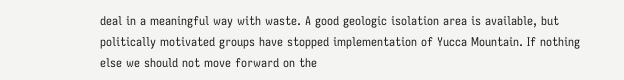deal in a meaningful way with waste. A good geologic isolation area is available, but politically motivated groups have stopped implementation of Yucca Mountain. If nothing else we should not move forward on the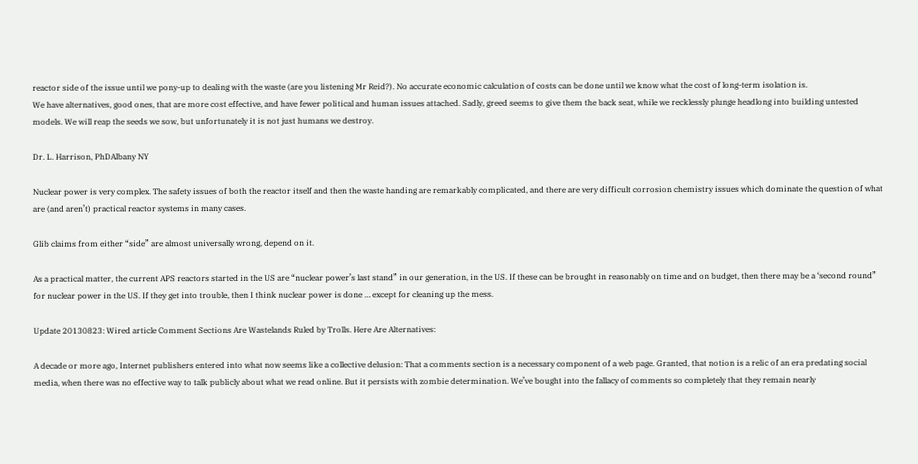reactor side of the issue until we pony-up to dealing with the waste (are you listening Mr Reid?). No accurate economic calculation of costs can be done until we know what the cost of long-term isolation is.
We have alternatives, good ones, that are more cost effective, and have fewer political and human issues attached. Sadly, greed seems to give them the back seat, while we recklessly plunge headlong into building untested models. We will reap the seeds we sow, but unfortunately it is not just humans we destroy.

Dr. L. Harrison, PhDAlbany NY

Nuclear power is very complex. The safety issues of both the reactor itself and then the waste handing are remarkably complicated, and there are very difficult corrosion chemistry issues which dominate the question of what are (and aren’t) practical reactor systems in many cases.

Glib claims from either “side” are almost universally wrong, depend on it.

As a practical matter, the current APS reactors started in the US are “nuclear power’s last stand” in our generation, in the US. If these can be brought in reasonably on time and on budget, then there may be a ‘second round” for nuclear power in the US. If they get into trouble, then I think nuclear power is done … except for cleaning up the mess.

Update 20130823: Wired article Comment Sections Are Wastelands Ruled by Trolls. Here Are Alternatives:

A decade or more ago, Internet publishers entered into what now seems like a collective delusion: That a comments section is a necessary component of a web page. Granted, that notion is a relic of an era predating social media, when there was no effective way to talk publicly about what we read online. But it persists with zombie determination. We’ve bought into the fallacy of comments so completely that they remain nearly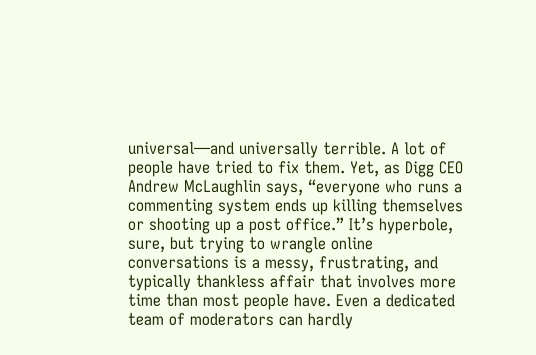universal—and universally terrible. A lot of people have tried to fix them. Yet, as Digg CEO Andrew McLaughlin says, “everyone who runs a commenting system ends up killing themselves or shooting up a post office.” It’s hyperbole, sure, but trying to wrangle online conversations is a messy, frustrating, and typically thankless affair that involves more time than most people have. Even a dedicated team of moderators can hardly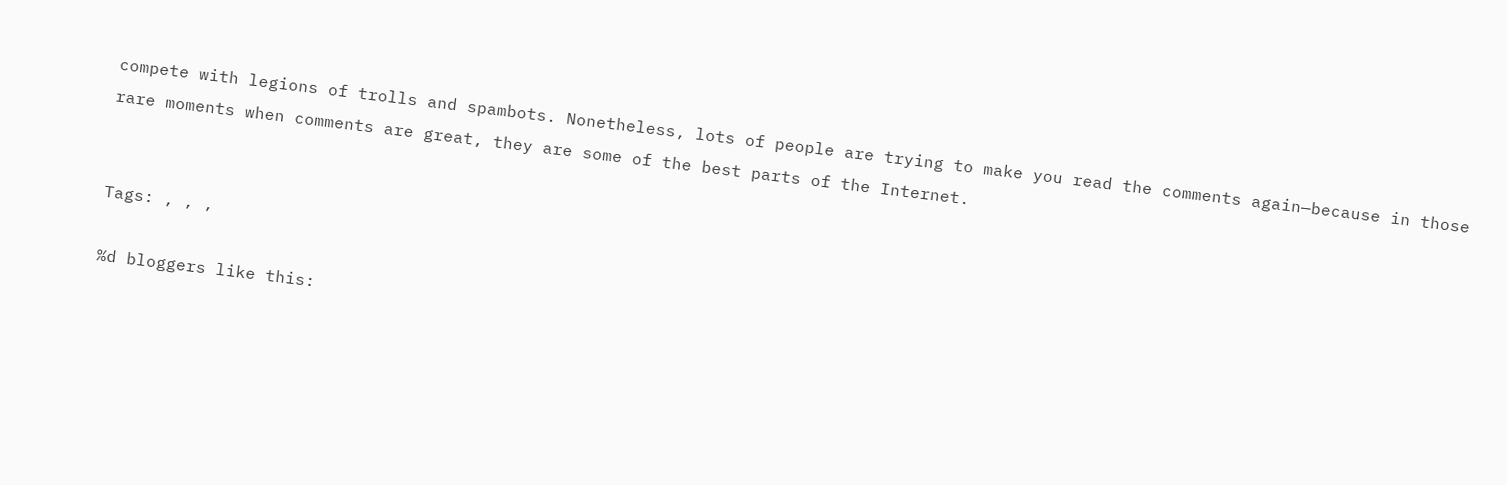compete with legions of trolls and spambots. Nonetheless, lots of people are trying to make you read the comments again—because in those rare moments when comments are great, they are some of the best parts of the Internet.


Tags: , , ,

%d bloggers like this: